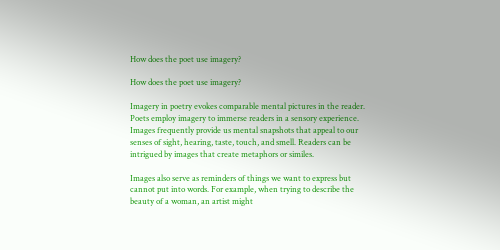How does the poet use imagery?

How does the poet use imagery?

Imagery in poetry evokes comparable mental pictures in the reader. Poets employ imagery to immerse readers in a sensory experience. Images frequently provide us mental snapshots that appeal to our senses of sight, hearing, taste, touch, and smell. Readers can be intrigued by images that create metaphors or similes.

Images also serve as reminders of things we want to express but cannot put into words. For example, when trying to describe the beauty of a woman, an artist might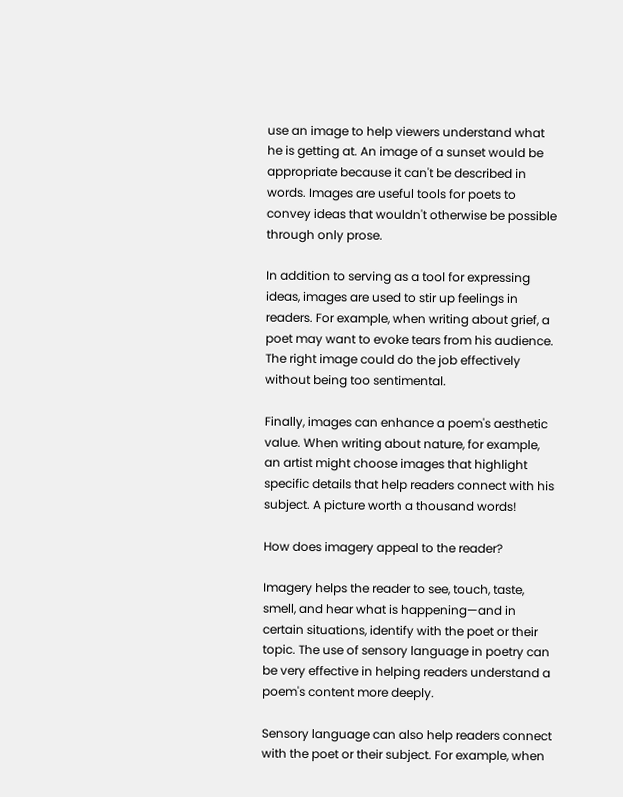use an image to help viewers understand what he is getting at. An image of a sunset would be appropriate because it can't be described in words. Images are useful tools for poets to convey ideas that wouldn't otherwise be possible through only prose.

In addition to serving as a tool for expressing ideas, images are used to stir up feelings in readers. For example, when writing about grief, a poet may want to evoke tears from his audience. The right image could do the job effectively without being too sentimental.

Finally, images can enhance a poem's aesthetic value. When writing about nature, for example, an artist might choose images that highlight specific details that help readers connect with his subject. A picture worth a thousand words!

How does imagery appeal to the reader?

Imagery helps the reader to see, touch, taste, smell, and hear what is happening—and in certain situations, identify with the poet or their topic. The use of sensory language in poetry can be very effective in helping readers understand a poem's content more deeply.

Sensory language can also help readers connect with the poet or their subject. For example, when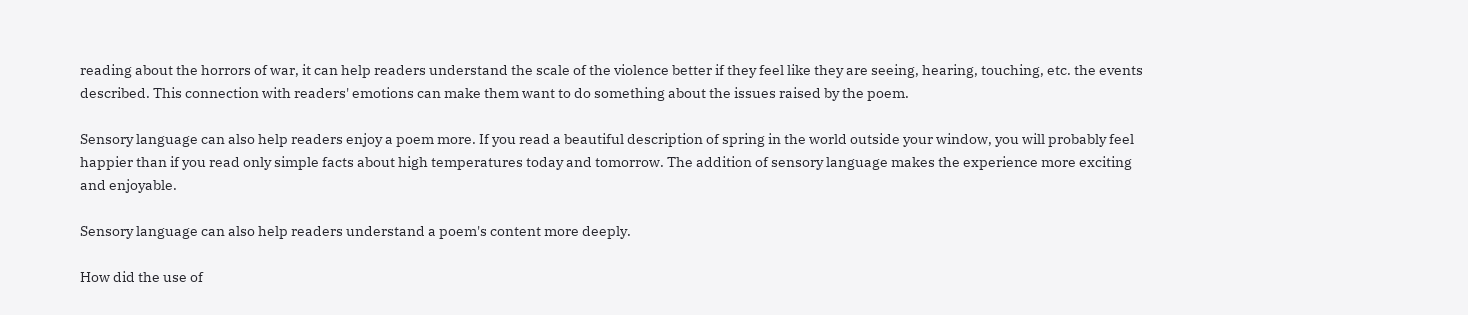reading about the horrors of war, it can help readers understand the scale of the violence better if they feel like they are seeing, hearing, touching, etc. the events described. This connection with readers' emotions can make them want to do something about the issues raised by the poem.

Sensory language can also help readers enjoy a poem more. If you read a beautiful description of spring in the world outside your window, you will probably feel happier than if you read only simple facts about high temperatures today and tomorrow. The addition of sensory language makes the experience more exciting and enjoyable.

Sensory language can also help readers understand a poem's content more deeply.

How did the use of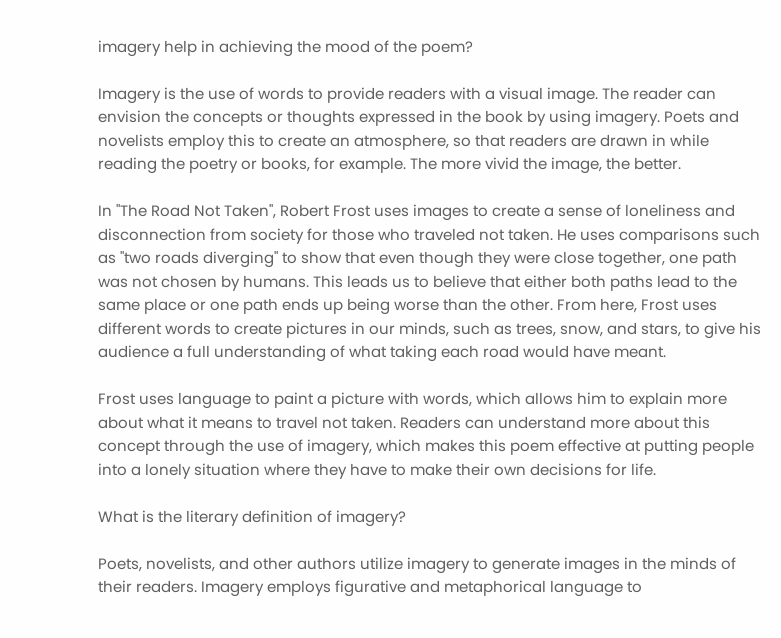imagery help in achieving the mood of the poem?

Imagery is the use of words to provide readers with a visual image. The reader can envision the concepts or thoughts expressed in the book by using imagery. Poets and novelists employ this to create an atmosphere, so that readers are drawn in while reading the poetry or books, for example. The more vivid the image, the better.

In "The Road Not Taken", Robert Frost uses images to create a sense of loneliness and disconnection from society for those who traveled not taken. He uses comparisons such as "two roads diverging" to show that even though they were close together, one path was not chosen by humans. This leads us to believe that either both paths lead to the same place or one path ends up being worse than the other. From here, Frost uses different words to create pictures in our minds, such as trees, snow, and stars, to give his audience a full understanding of what taking each road would have meant.

Frost uses language to paint a picture with words, which allows him to explain more about what it means to travel not taken. Readers can understand more about this concept through the use of imagery, which makes this poem effective at putting people into a lonely situation where they have to make their own decisions for life.

What is the literary definition of imagery?

Poets, novelists, and other authors utilize imagery to generate images in the minds of their readers. Imagery employs figurative and metaphorical language to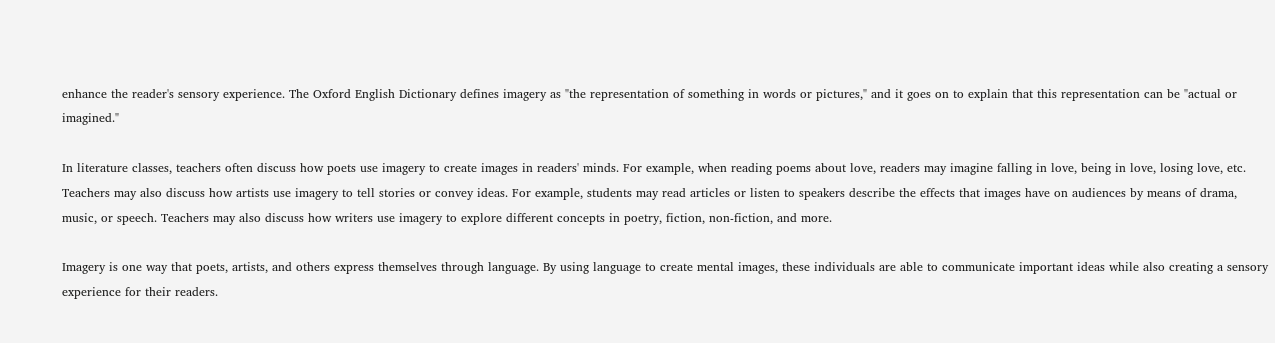enhance the reader's sensory experience. The Oxford English Dictionary defines imagery as "the representation of something in words or pictures," and it goes on to explain that this representation can be "actual or imagined."

In literature classes, teachers often discuss how poets use imagery to create images in readers' minds. For example, when reading poems about love, readers may imagine falling in love, being in love, losing love, etc. Teachers may also discuss how artists use imagery to tell stories or convey ideas. For example, students may read articles or listen to speakers describe the effects that images have on audiences by means of drama, music, or speech. Teachers may also discuss how writers use imagery to explore different concepts in poetry, fiction, non-fiction, and more.

Imagery is one way that poets, artists, and others express themselves through language. By using language to create mental images, these individuals are able to communicate important ideas while also creating a sensory experience for their readers.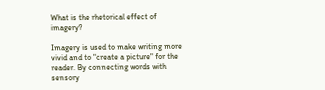What is the rhetorical effect of imagery?

Imagery is used to make writing more vivid and to "create a picture" for the reader. By connecting words with sensory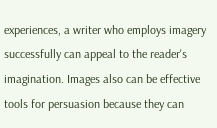experiences, a writer who employs imagery successfully can appeal to the reader's imagination. Images also can be effective tools for persuasion because they can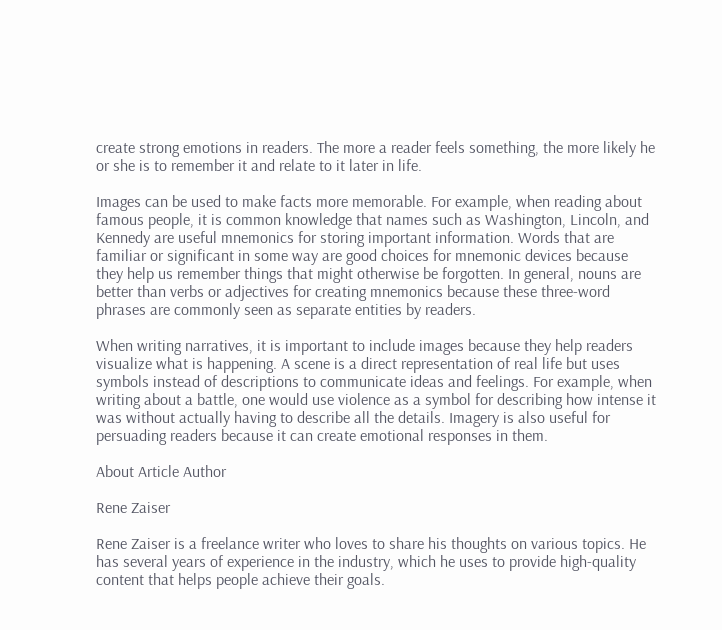create strong emotions in readers. The more a reader feels something, the more likely he or she is to remember it and relate to it later in life.

Images can be used to make facts more memorable. For example, when reading about famous people, it is common knowledge that names such as Washington, Lincoln, and Kennedy are useful mnemonics for storing important information. Words that are familiar or significant in some way are good choices for mnemonic devices because they help us remember things that might otherwise be forgotten. In general, nouns are better than verbs or adjectives for creating mnemonics because these three-word phrases are commonly seen as separate entities by readers.

When writing narratives, it is important to include images because they help readers visualize what is happening. A scene is a direct representation of real life but uses symbols instead of descriptions to communicate ideas and feelings. For example, when writing about a battle, one would use violence as a symbol for describing how intense it was without actually having to describe all the details. Imagery is also useful for persuading readers because it can create emotional responses in them.

About Article Author

Rene Zaiser

Rene Zaiser is a freelance writer who loves to share his thoughts on various topics. He has several years of experience in the industry, which he uses to provide high-quality content that helps people achieve their goals.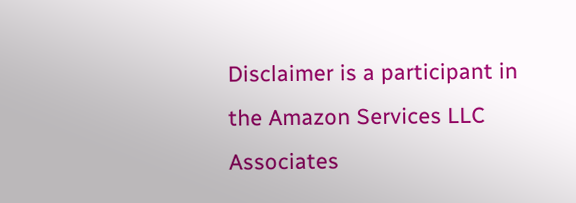Disclaimer is a participant in the Amazon Services LLC Associates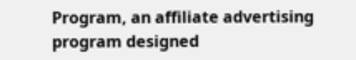Program, an affiliate advertising program designed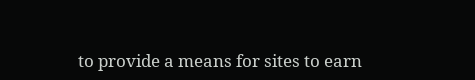to provide a means for sites to earn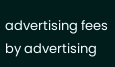advertising fees by advertising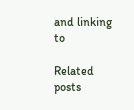and linking to

Related posts